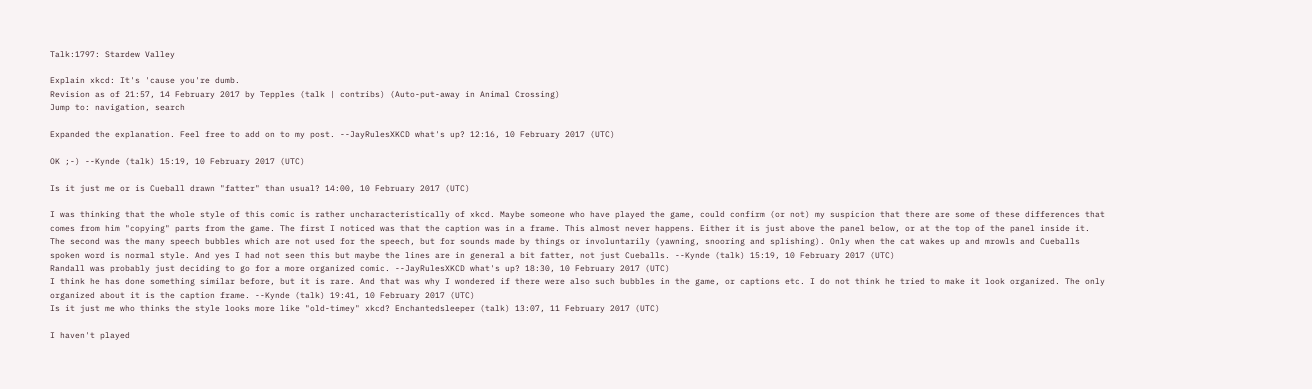Talk:1797: Stardew Valley

Explain xkcd: It's 'cause you're dumb.
Revision as of 21:57, 14 February 2017 by Tepples (talk | contribs) (Auto-put-away in Animal Crossing)
Jump to: navigation, search

Expanded the explanation. Feel free to add on to my post. --JayRulesXKCD what's up? 12:16, 10 February 2017 (UTC)

OK ;-) --Kynde (talk) 15:19, 10 February 2017 (UTC)

Is it just me or is Cueball drawn "fatter" than usual? 14:00, 10 February 2017 (UTC)

I was thinking that the whole style of this comic is rather uncharacteristically of xkcd. Maybe someone who have played the game, could confirm (or not) my suspicion that there are some of these differences that comes from him "copying" parts from the game. The first I noticed was that the caption was in a frame. This almost never happens. Either it is just above the panel below, or at the top of the panel inside it. The second was the many speech bubbles which are not used for the speech, but for sounds made by things or involuntarily (yawning, snooring and splishing). Only when the cat wakes up and mrowls and Cueballs spoken word is normal style. And yes I had not seen this but maybe the lines are in general a bit fatter, not just Cueballs. --Kynde (talk) 15:19, 10 February 2017 (UTC)
Randall was probably just deciding to go for a more organized comic. --JayRulesXKCD what's up? 18:30, 10 February 2017 (UTC)
I think he has done something similar before, but it is rare. And that was why I wondered if there were also such bubbles in the game, or captions etc. I do not think he tried to make it look organized. The only organized about it is the caption frame. --Kynde (talk) 19:41, 10 February 2017 (UTC)
Is it just me who thinks the style looks more like "old-timey" xkcd? Enchantedsleeper (talk) 13:07, 11 February 2017 (UTC)

I haven't played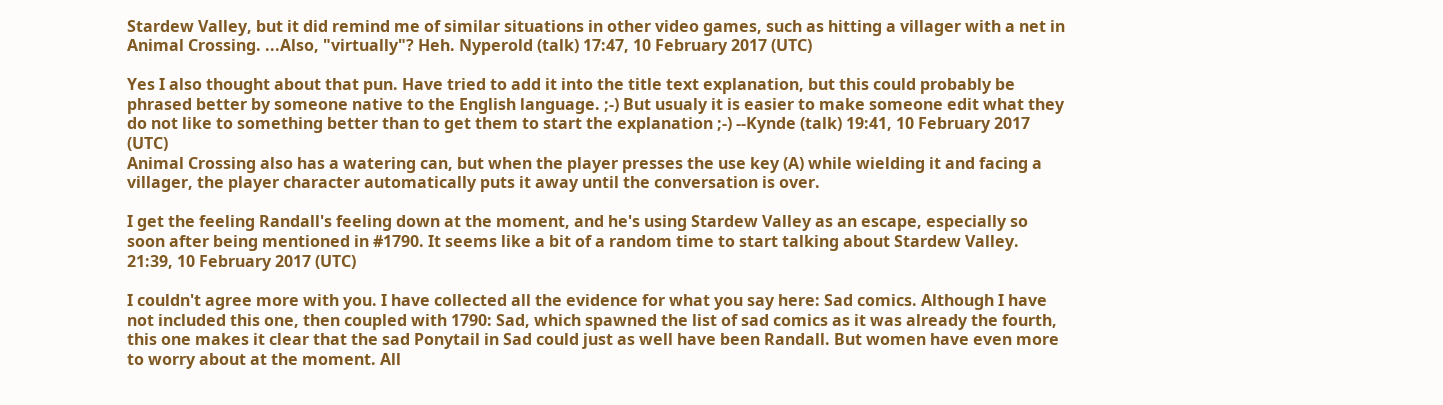Stardew Valley, but it did remind me of similar situations in other video games, such as hitting a villager with a net in Animal Crossing. ...Also, "virtually"? Heh. Nyperold (talk) 17:47, 10 February 2017 (UTC)

Yes I also thought about that pun. Have tried to add it into the title text explanation, but this could probably be phrased better by someone native to the English language. ;-) But usualy it is easier to make someone edit what they do not like to something better than to get them to start the explanation ;-) --Kynde (talk) 19:41, 10 February 2017 (UTC)
Animal Crossing also has a watering can, but when the player presses the use key (A) while wielding it and facing a villager, the player character automatically puts it away until the conversation is over.

I get the feeling Randall's feeling down at the moment, and he's using Stardew Valley as an escape, especially so soon after being mentioned in #1790. It seems like a bit of a random time to start talking about Stardew Valley. 21:39, 10 February 2017 (UTC)

I couldn't agree more with you. I have collected all the evidence for what you say here: Sad comics. Although I have not included this one, then coupled with 1790: Sad, which spawned the list of sad comics as it was already the fourth, this one makes it clear that the sad Ponytail in Sad could just as well have been Randall. But women have even more to worry about at the moment. All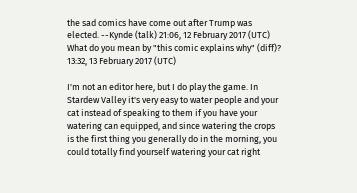the sad comics have come out after Trump was elected. --Kynde (talk) 21:06, 12 February 2017 (UTC)
What do you mean by "this comic explains why" (diff)? 13:32, 13 February 2017 (UTC)

I'm not an editor here, but I do play the game. In Stardew Valley it's very easy to water people and your cat instead of speaking to them if you have your watering can equipped, and since watering the crops is the first thing you generally do in the morning, you could totally find yourself watering your cat right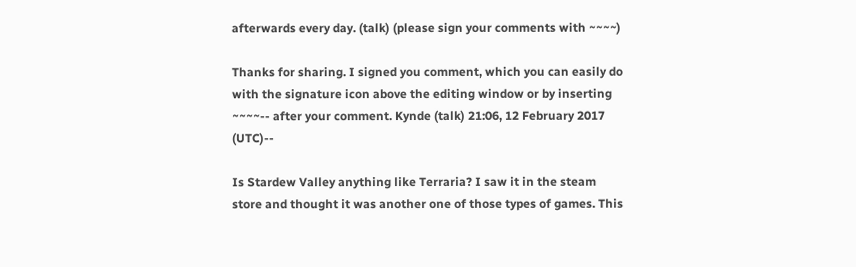afterwards every day. (talk) (please sign your comments with ~~~~)

Thanks for sharing. I signed you comment, which you can easily do with the signature icon above the editing window or by inserting ~~~~-- after your comment. Kynde (talk) 21:06, 12 February 2017 (UTC)--

Is Stardew Valley anything like Terraria? I saw it in the steam store and thought it was another one of those types of games. This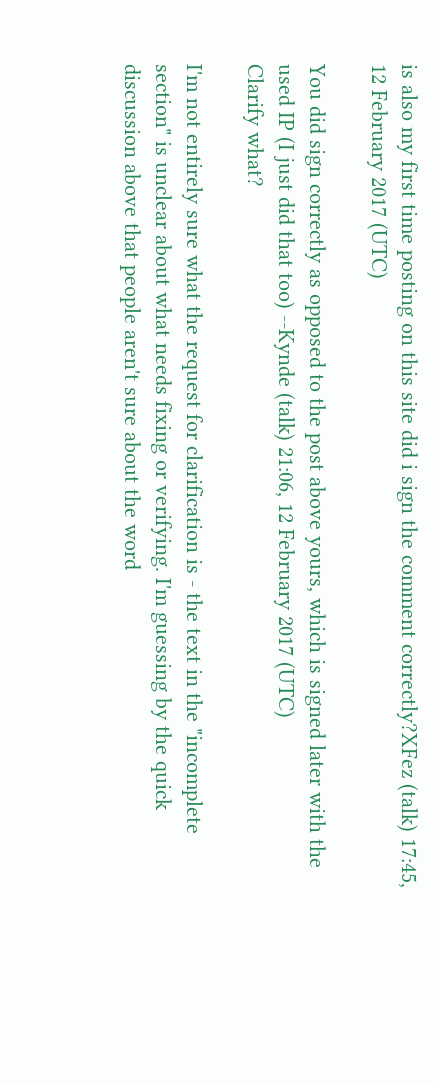is also my first time posting on this site did i sign the comment correctly?XFez (talk) 17:45, 12 February 2017 (UTC)

You did sign correctly as opposed to the post above yours, which is signed later with the used IP (I just did that too) --Kynde (talk) 21:06, 12 February 2017 (UTC)
Clarify what?

I'm not entirely sure what the request for clarification is - the text in the "incomplete section" is unclear about what needs fixing or verifying. I'm guessing by the quick discussion above that people aren't sure about the word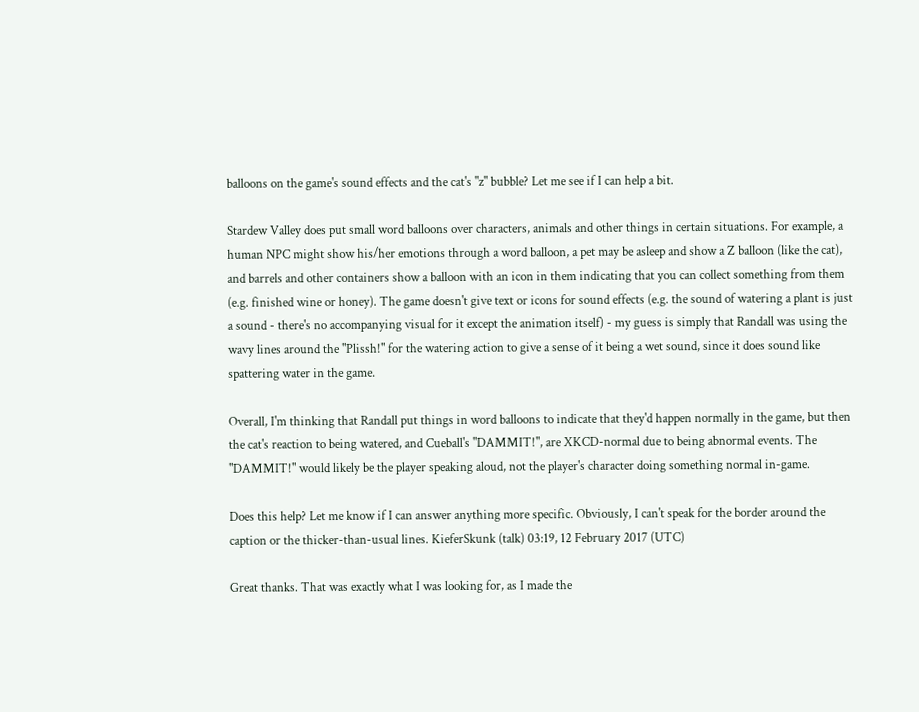balloons on the game's sound effects and the cat's "z" bubble? Let me see if I can help a bit.

Stardew Valley does put small word balloons over characters, animals and other things in certain situations. For example, a human NPC might show his/her emotions through a word balloon, a pet may be asleep and show a Z balloon (like the cat), and barrels and other containers show a balloon with an icon in them indicating that you can collect something from them (e.g. finished wine or honey). The game doesn't give text or icons for sound effects (e.g. the sound of watering a plant is just a sound - there's no accompanying visual for it except the animation itself) - my guess is simply that Randall was using the wavy lines around the "Plissh!" for the watering action to give a sense of it being a wet sound, since it does sound like spattering water in the game.

Overall, I'm thinking that Randall put things in word balloons to indicate that they'd happen normally in the game, but then the cat's reaction to being watered, and Cueball's "DAMMIT!", are XKCD-normal due to being abnormal events. The "DAMMIT!" would likely be the player speaking aloud, not the player's character doing something normal in-game.

Does this help? Let me know if I can answer anything more specific. Obviously, I can't speak for the border around the caption or the thicker-than-usual lines. KieferSkunk (talk) 03:19, 12 February 2017 (UTC)

Great thanks. That was exactly what I was looking for, as I made the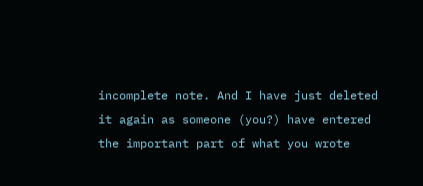incomplete note. And I have just deleted it again as someone (you?) have entered the important part of what you wrote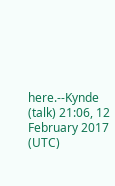here.--Kynde (talk) 21:06, 12 February 2017 (UTC)